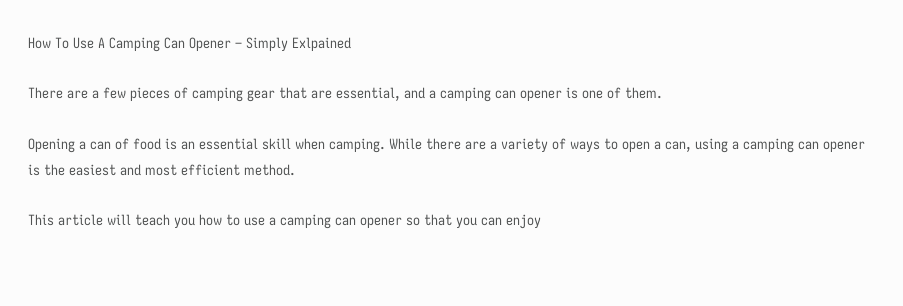How To Use A Camping Can Opener – Simply Exlpained

There are a few pieces of camping gear that are essential, and a camping can opener is one of them.

Opening a can of food is an essential skill when camping. While there are a variety of ways to open a can, using a camping can opener is the easiest and most efficient method.

This article will teach you how to use a camping can opener so that you can enjoy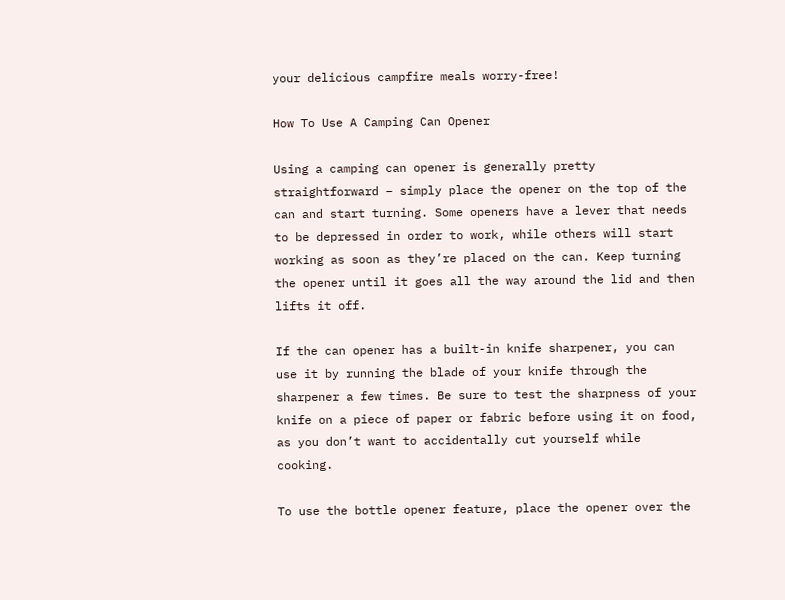your delicious campfire meals worry-free!

How To Use A Camping Can Opener

Using a camping can opener is generally pretty straightforward – simply place the opener on the top of the can and start turning. Some openers have a lever that needs to be depressed in order to work, while others will start working as soon as they’re placed on the can. Keep turning the opener until it goes all the way around the lid and then lifts it off.

If the can opener has a built-in knife sharpener, you can use it by running the blade of your knife through the sharpener a few times. Be sure to test the sharpness of your knife on a piece of paper or fabric before using it on food, as you don’t want to accidentally cut yourself while cooking.

To use the bottle opener feature, place the opener over the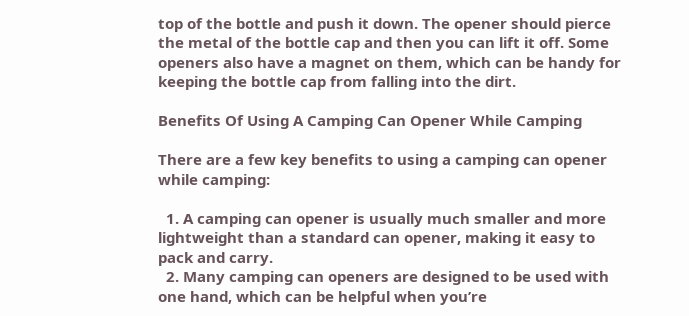top of the bottle and push it down. The opener should pierce the metal of the bottle cap and then you can lift it off. Some openers also have a magnet on them, which can be handy for keeping the bottle cap from falling into the dirt.

Benefits Of Using A Camping Can Opener While Camping

There are a few key benefits to using a camping can opener while camping:

  1. A camping can opener is usually much smaller and more lightweight than a standard can opener, making it easy to pack and carry.
  2. Many camping can openers are designed to be used with one hand, which can be helpful when you’re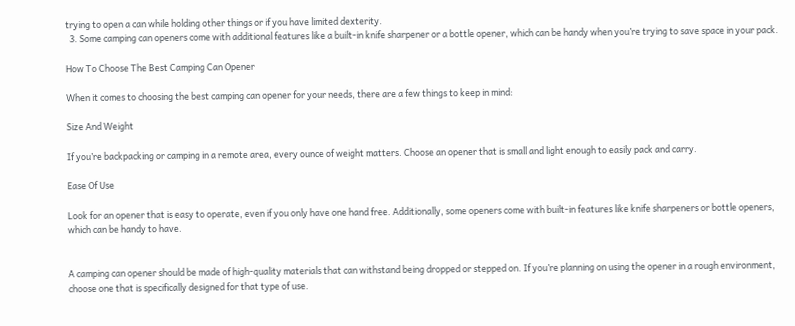trying to open a can while holding other things or if you have limited dexterity.
  3. Some camping can openers come with additional features like a built-in knife sharpener or a bottle opener, which can be handy when you’re trying to save space in your pack.

How To Choose The Best Camping Can Opener

When it comes to choosing the best camping can opener for your needs, there are a few things to keep in mind:

Size And Weight

If you’re backpacking or camping in a remote area, every ounce of weight matters. Choose an opener that is small and light enough to easily pack and carry.

Ease Of Use

Look for an opener that is easy to operate, even if you only have one hand free. Additionally, some openers come with built-in features like knife sharpeners or bottle openers, which can be handy to have.


A camping can opener should be made of high-quality materials that can withstand being dropped or stepped on. If you’re planning on using the opener in a rough environment, choose one that is specifically designed for that type of use.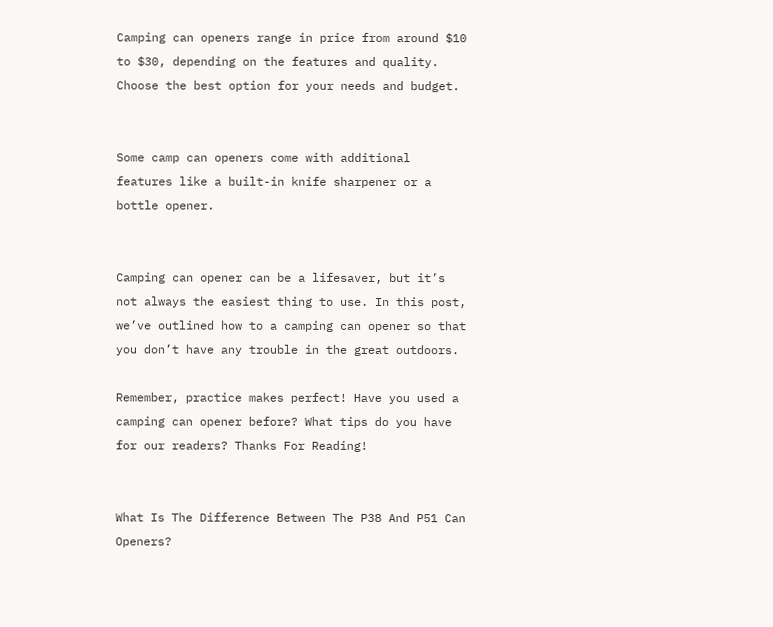Camping can openers range in price from around $10 to $30, depending on the features and quality. Choose the best option for your needs and budget.


Some camp can openers come with additional features like a built-in knife sharpener or a bottle opener.


Camping can opener can be a lifesaver, but it’s not always the easiest thing to use. In this post, we’ve outlined how to a camping can opener so that you don’t have any trouble in the great outdoors.

Remember, practice makes perfect! Have you used a camping can opener before? What tips do you have for our readers? Thanks For Reading!


What Is The Difference Between The P38 And P51 Can Openers?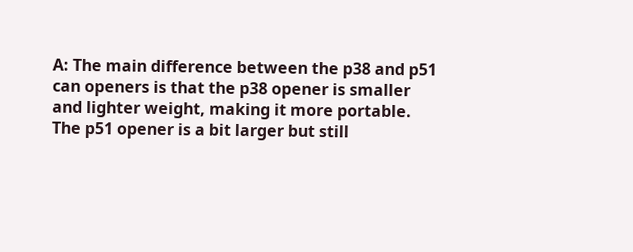A: The main difference between the p38 and p51 can openers is that the p38 opener is smaller and lighter weight, making it more portable. The p51 opener is a bit larger but still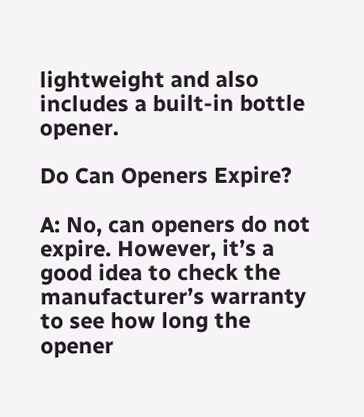lightweight and also includes a built-in bottle opener.

Do Can Openers Expire?

A: No, can openers do not expire. However, it’s a good idea to check the manufacturer’s warranty to see how long the opener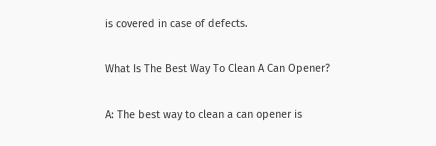is covered in case of defects.

What Is The Best Way To Clean A Can Opener?

A: The best way to clean a can opener is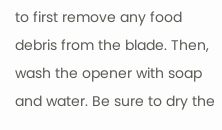to first remove any food debris from the blade. Then, wash the opener with soap and water. Be sure to dry the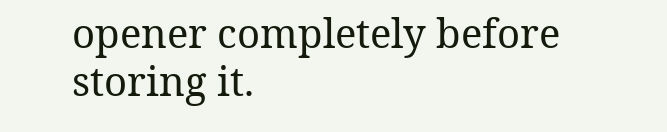opener completely before storing it.